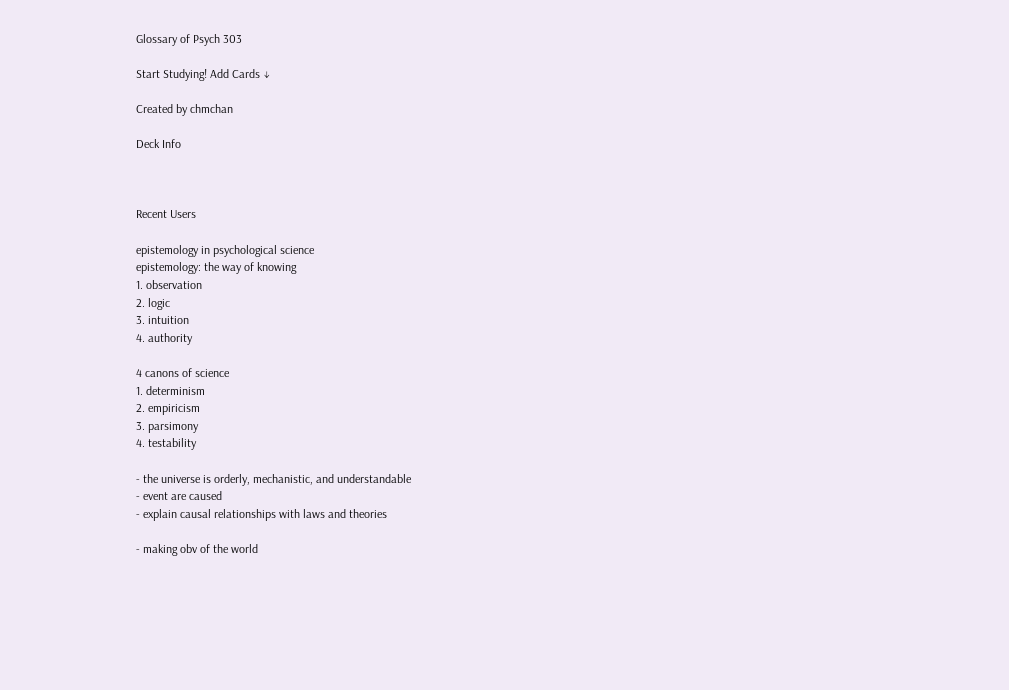Glossary of Psych 303

Start Studying! Add Cards ↓

Created by chmchan

Deck Info



Recent Users

epistemology in psychological science
epistemology: the way of knowing
1. observation
2. logic
3. intuition
4. authority

4 canons of science
1. determinism
2. empiricism
3. parsimony
4. testability

- the universe is orderly, mechanistic, and understandable
- event are caused
- explain causal relationships with laws and theories

- making obv of the world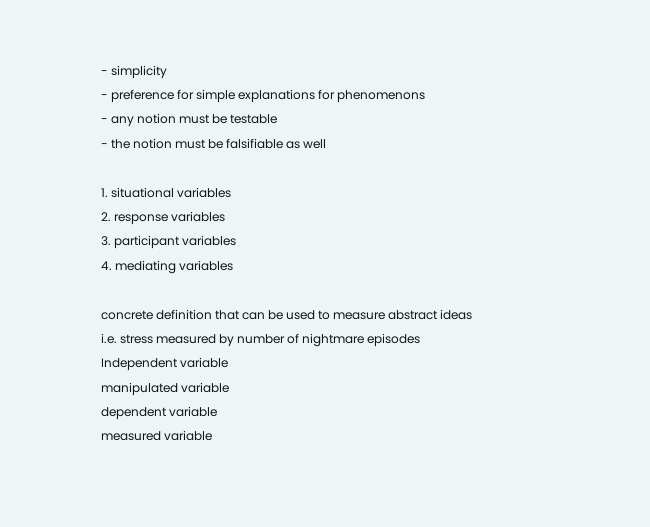- simplicity
- preference for simple explanations for phenomenons
- any notion must be testable
- the notion must be falsifiable as well

1. situational variables
2. response variables
3. participant variables
4. mediating variables

concrete definition that can be used to measure abstract ideas
i.e. stress measured by number of nightmare episodes
Independent variable
manipulated variable
dependent variable
measured variable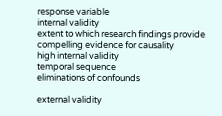response variable
internal validity
extent to which research findings provide compelling evidence for causality
high internal validity
temporal sequence
eliminations of confounds

external validity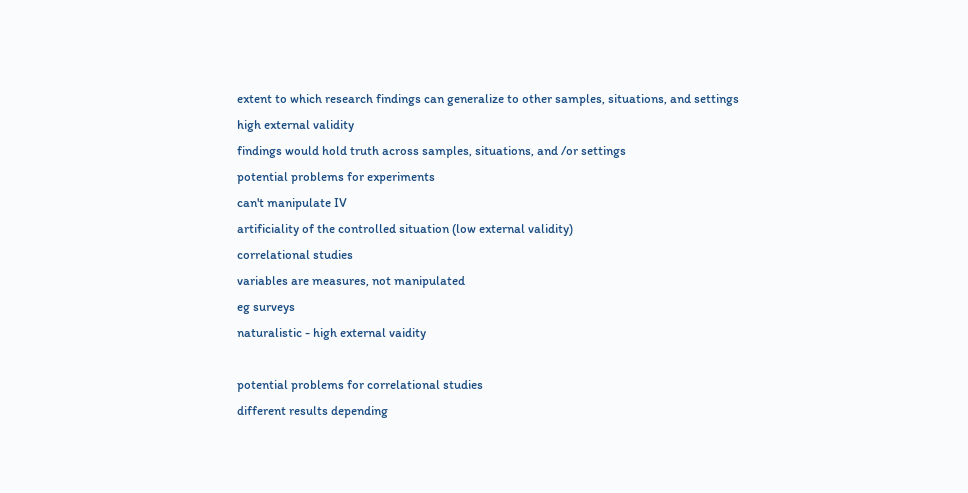extent to which research findings can generalize to other samples, situations, and settings
high external validity
findings would hold truth across samples, situations, and /or settings
potential problems for experiments
can't manipulate IV
artificiality of the controlled situation (low external validity)
correlational studies
variables are measures, not manipulated
eg surveys
naturalistic - high external vaidity

potential problems for correlational studies
different results depending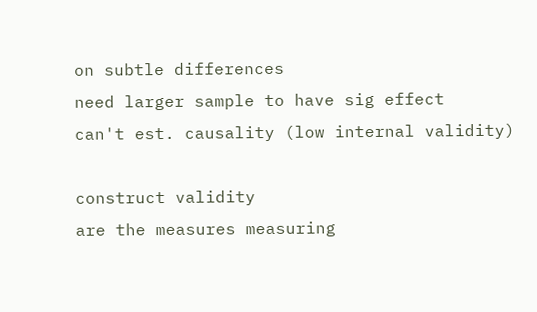on subtle differences
need larger sample to have sig effect
can't est. causality (low internal validity)

construct validity
are the measures measuring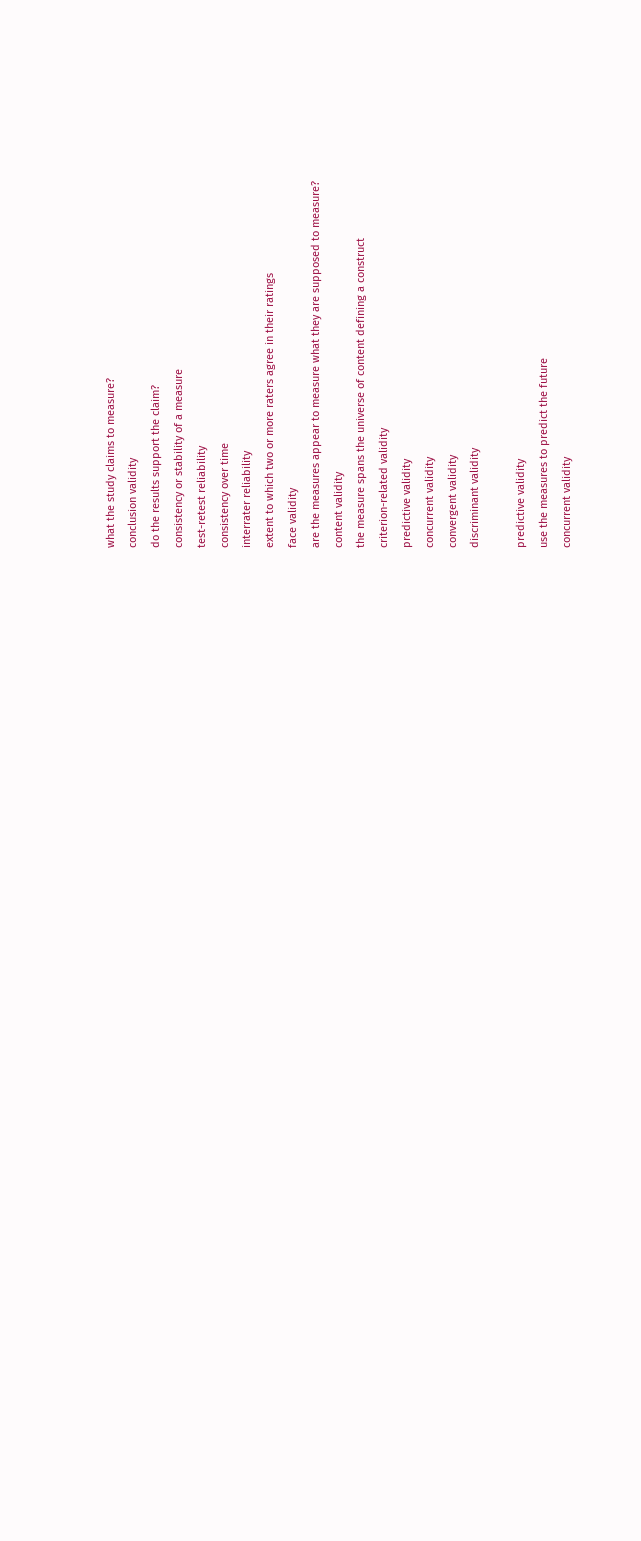what the study claims to measure?
conclusion validity
do the results support the claim?
consistency or stability of a measure
test-retest reliability
consistency over time
interrater reliability
extent to which two or more raters agree in their ratings
face validity
are the measures appear to measure what they are supposed to measure?
content validity
the measure spans the universe of content defining a construct
criterion-related validity
predictive validity
concurrent validity
convergent validity
discriminant validity

predictive validity
use the measures to predict the future
concurrent validity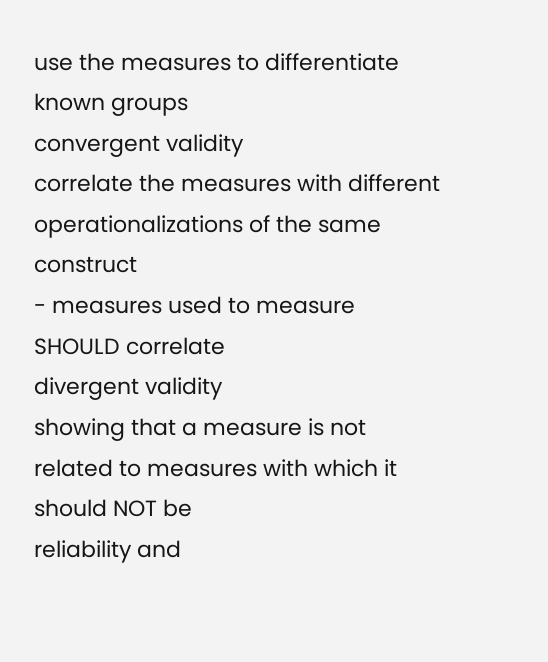use the measures to differentiate known groups
convergent validity
correlate the measures with different operationalizations of the same construct
- measures used to measure SHOULD correlate
divergent validity
showing that a measure is not related to measures with which it should NOT be
reliability and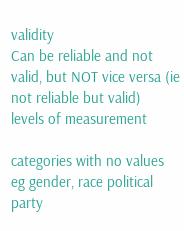validity
Can be reliable and not valid, but NOT vice versa (ie not reliable but valid)
levels of measurement

categories with no values
eg gender, race political party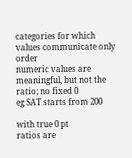categories for which values communicate only order
numeric values are meaningful, but not the ratio; no fixed 0
eg SAT starts from 200

with true 0 pt
ratios are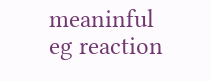meaninful
eg reaction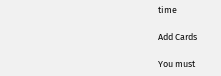time

Add Cards

You must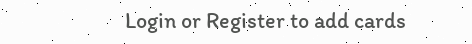Login or Register to add cards